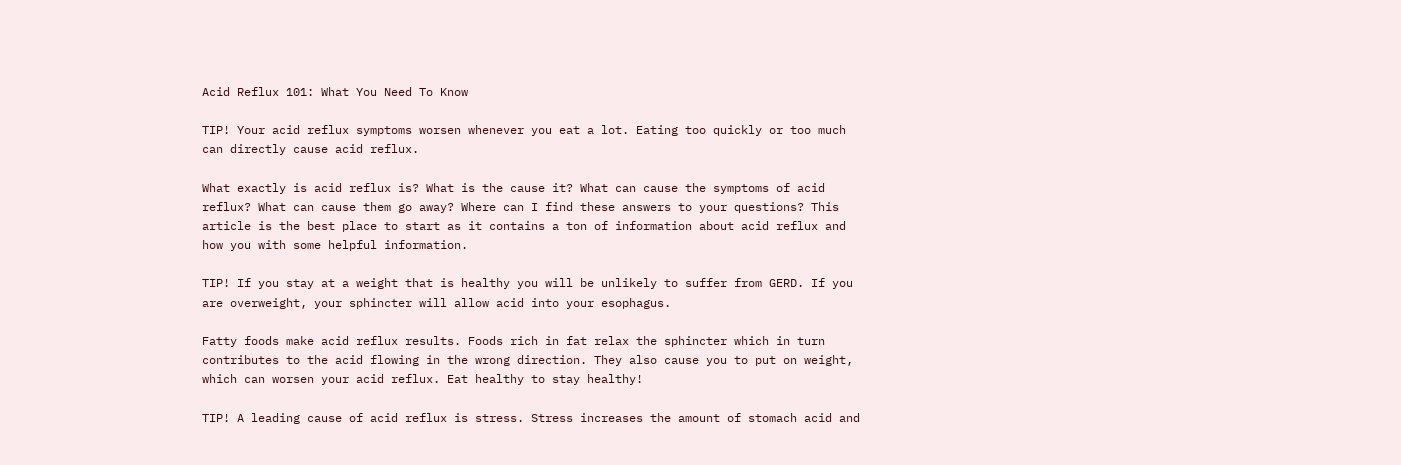Acid Reflux 101: What You Need To Know

TIP! Your acid reflux symptoms worsen whenever you eat a lot. Eating too quickly or too much can directly cause acid reflux.

What exactly is acid reflux is? What is the cause it? What can cause the symptoms of acid reflux? What can cause them go away? Where can I find these answers to your questions? This article is the best place to start as it contains a ton of information about acid reflux and how you with some helpful information.

TIP! If you stay at a weight that is healthy you will be unlikely to suffer from GERD. If you are overweight, your sphincter will allow acid into your esophagus.

Fatty foods make acid reflux results. Foods rich in fat relax the sphincter which in turn contributes to the acid flowing in the wrong direction. They also cause you to put on weight, which can worsen your acid reflux. Eat healthy to stay healthy!

TIP! A leading cause of acid reflux is stress. Stress increases the amount of stomach acid and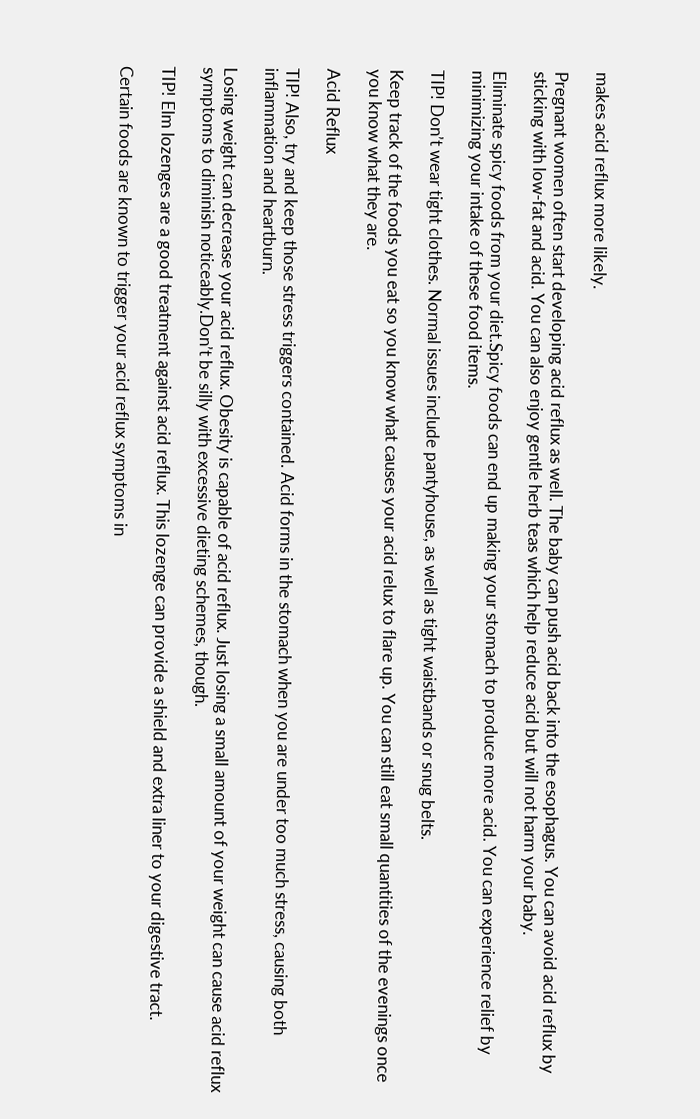makes acid reflux more likely.

Pregnant women often start developing acid reflux as well. The baby can push acid back into the esophagus. You can avoid acid reflux by sticking with low-fat and acid. You can also enjoy gentle herb teas which help reduce acid but will not harm your baby.

Eliminate spicy foods from your diet.Spicy foods can end up making your stomach to produce more acid. You can experience relief by minimizing your intake of these food items.

TIP! Don’t wear tight clothes. Normal issues include pantyhouse, as well as tight waistbands or snug belts.

Keep track of the foods you eat so you know what causes your acid relux to flare up. You can still eat small quantities of the evenings once you know what they are.

Acid Reflux

TIP! Also, try and keep those stress triggers contained. Acid forms in the stomach when you are under too much stress, causing both inflammation and heartburn.

Losing weight can decrease your acid reflux. Obesity is capable of acid reflux. Just losing a small amount of your weight can cause acid reflux symptoms to diminish noticeably.Don’t be silly with excessive dieting schemes, though.

TIP! Elm lozenges are a good treatment against acid reflux. This lozenge can provide a shield and extra liner to your digestive tract.

Certain foods are known to trigger your acid reflux symptoms in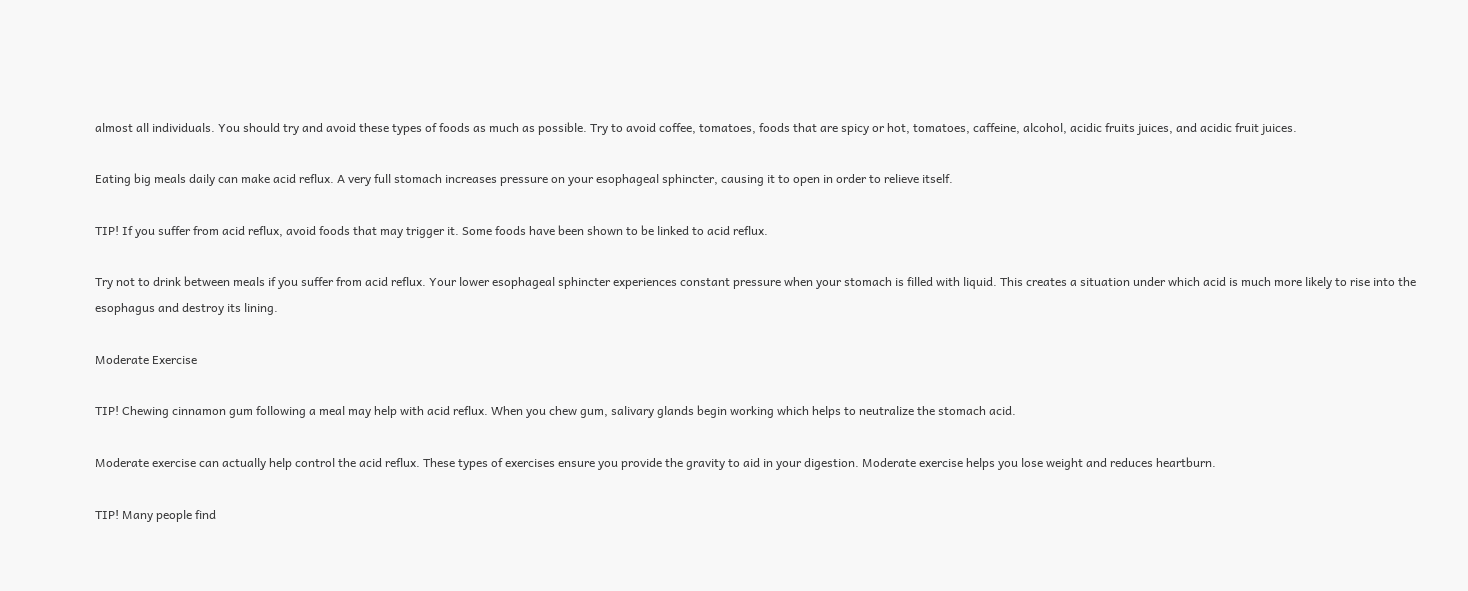almost all individuals. You should try and avoid these types of foods as much as possible. Try to avoid coffee, tomatoes, foods that are spicy or hot, tomatoes, caffeine, alcohol, acidic fruits juices, and acidic fruit juices.

Eating big meals daily can make acid reflux. A very full stomach increases pressure on your esophageal sphincter, causing it to open in order to relieve itself.

TIP! If you suffer from acid reflux, avoid foods that may trigger it. Some foods have been shown to be linked to acid reflux.

Try not to drink between meals if you suffer from acid reflux. Your lower esophageal sphincter experiences constant pressure when your stomach is filled with liquid. This creates a situation under which acid is much more likely to rise into the esophagus and destroy its lining.

Moderate Exercise

TIP! Chewing cinnamon gum following a meal may help with acid reflux. When you chew gum, salivary glands begin working which helps to neutralize the stomach acid.

Moderate exercise can actually help control the acid reflux. These types of exercises ensure you provide the gravity to aid in your digestion. Moderate exercise helps you lose weight and reduces heartburn.

TIP! Many people find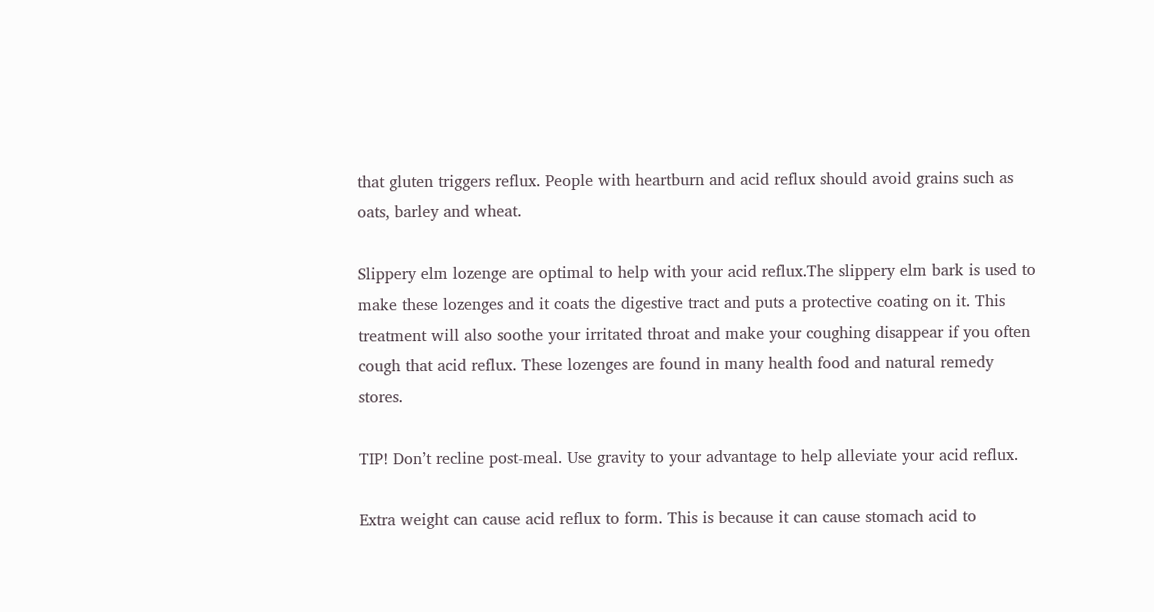that gluten triggers reflux. People with heartburn and acid reflux should avoid grains such as oats, barley and wheat.

Slippery elm lozenge are optimal to help with your acid reflux.The slippery elm bark is used to make these lozenges and it coats the digestive tract and puts a protective coating on it. This treatment will also soothe your irritated throat and make your coughing disappear if you often cough that acid reflux. These lozenges are found in many health food and natural remedy stores.

TIP! Don’t recline post-meal. Use gravity to your advantage to help alleviate your acid reflux.

Extra weight can cause acid reflux to form. This is because it can cause stomach acid to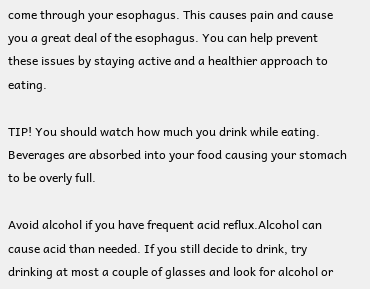come through your esophagus. This causes pain and cause you a great deal of the esophagus. You can help prevent these issues by staying active and a healthier approach to eating.

TIP! You should watch how much you drink while eating. Beverages are absorbed into your food causing your stomach to be overly full.

Avoid alcohol if you have frequent acid reflux.Alcohol can cause acid than needed. If you still decide to drink, try drinking at most a couple of glasses and look for alcohol or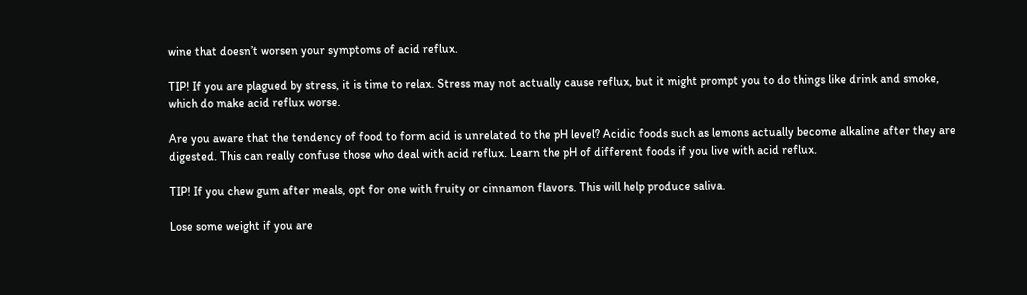wine that doesn’t worsen your symptoms of acid reflux.

TIP! If you are plagued by stress, it is time to relax. Stress may not actually cause reflux, but it might prompt you to do things like drink and smoke, which do make acid reflux worse.

Are you aware that the tendency of food to form acid is unrelated to the pH level? Acidic foods such as lemons actually become alkaline after they are digested. This can really confuse those who deal with acid reflux. Learn the pH of different foods if you live with acid reflux.

TIP! If you chew gum after meals, opt for one with fruity or cinnamon flavors. This will help produce saliva.

Lose some weight if you are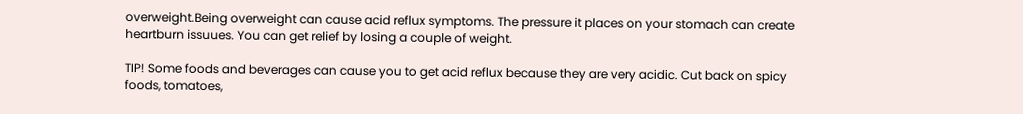overweight.Being overweight can cause acid reflux symptoms. The pressure it places on your stomach can create heartburn issuues. You can get relief by losing a couple of weight.

TIP! Some foods and beverages can cause you to get acid reflux because they are very acidic. Cut back on spicy foods, tomatoes,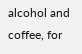alcohol and coffee, for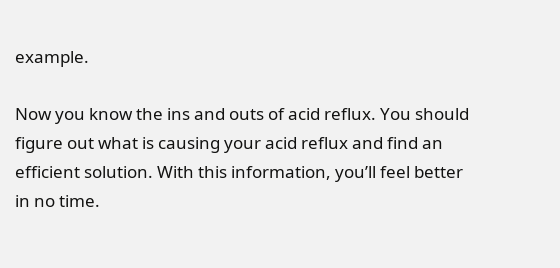example.

Now you know the ins and outs of acid reflux. You should figure out what is causing your acid reflux and find an efficient solution. With this information, you’ll feel better in no time.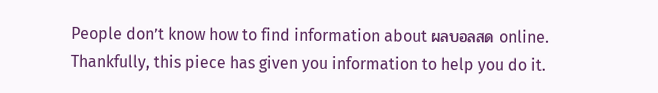People don’t know how to find information about ผลบอลสด online. Thankfully, this piece has given you information to help you do it.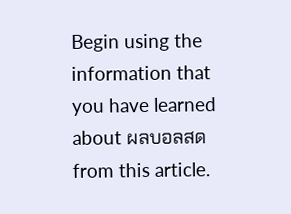Begin using the information that you have learned about ผลบอลสด from this article.